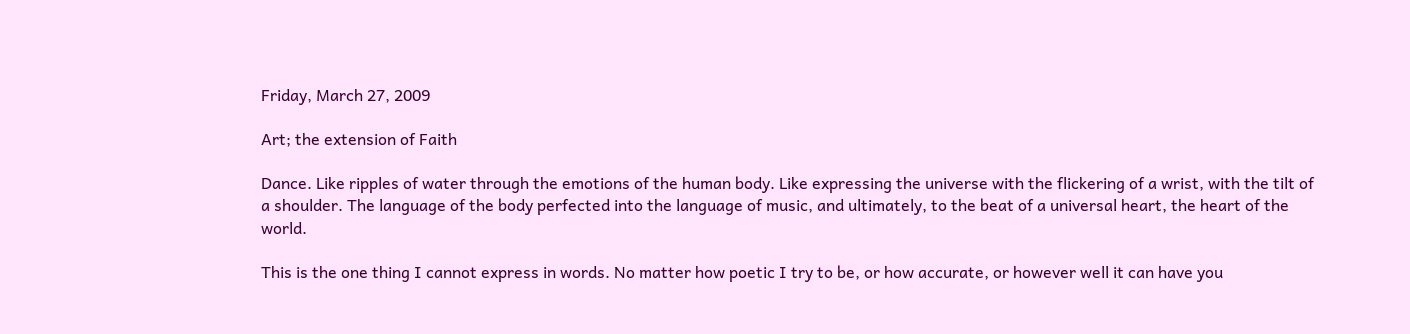Friday, March 27, 2009

Art; the extension of Faith

Dance. Like ripples of water through the emotions of the human body. Like expressing the universe with the flickering of a wrist, with the tilt of a shoulder. The language of the body perfected into the language of music, and ultimately, to the beat of a universal heart, the heart of the world.

This is the one thing I cannot express in words. No matter how poetic I try to be, or how accurate, or however well it can have you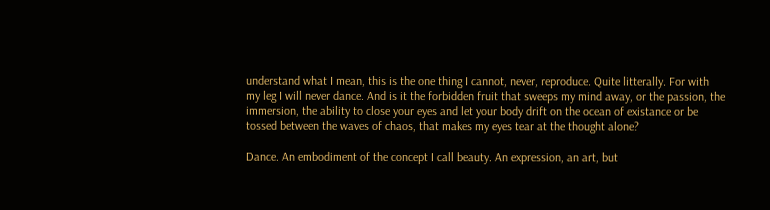understand what I mean, this is the one thing I cannot, never, reproduce. Quite litterally. For with my leg I will never dance. And is it the forbidden fruit that sweeps my mind away, or the passion, the immersion, the ability to close your eyes and let your body drift on the ocean of existance or be tossed between the waves of chaos, that makes my eyes tear at the thought alone?

Dance. An embodiment of the concept I call beauty. An expression, an art, but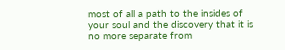most of all a path to the insides of your soul and the discovery that it is no more separate from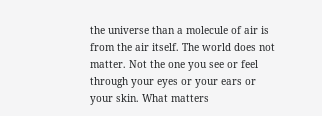the universe than a molecule of air is from the air itself. The world does not matter. Not the one you see or feel through your eyes or your ears or your skin. What matters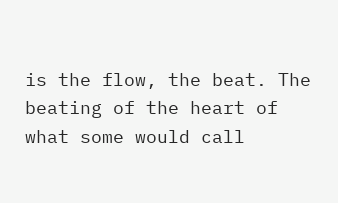is the flow, the beat. The beating of the heart of what some would call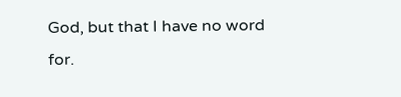God, but that I have no word for.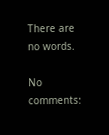There are no words.

No comments: